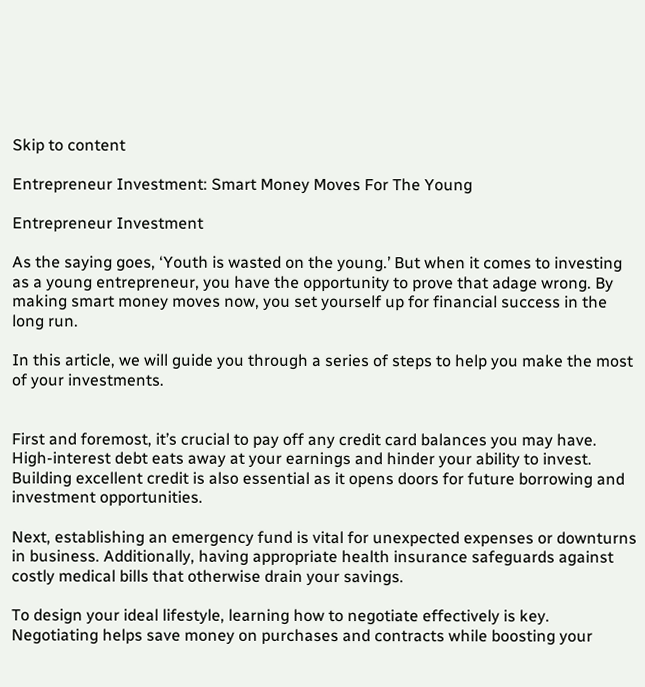Skip to content

Entrepreneur Investment: Smart Money Moves For The Young

Entrepreneur Investment

As the saying goes, ‘Youth is wasted on the young.’ But when it comes to investing as a young entrepreneur, you have the opportunity to prove that adage wrong. By making smart money moves now, you set yourself up for financial success in the long run.

In this article, we will guide you through a series of steps to help you make the most of your investments.


First and foremost, it’s crucial to pay off any credit card balances you may have. High-interest debt eats away at your earnings and hinder your ability to invest. Building excellent credit is also essential as it opens doors for future borrowing and investment opportunities.

Next, establishing an emergency fund is vital for unexpected expenses or downturns in business. Additionally, having appropriate health insurance safeguards against costly medical bills that otherwise drain your savings.

To design your ideal lifestyle, learning how to negotiate effectively is key. Negotiating helps save money on purchases and contracts while boosting your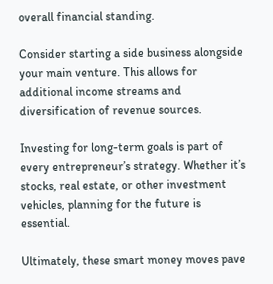overall financial standing.

Consider starting a side business alongside your main venture. This allows for additional income streams and diversification of revenue sources.

Investing for long-term goals is part of every entrepreneur’s strategy. Whether it’s stocks, real estate, or other investment vehicles, planning for the future is essential.

Ultimately, these smart money moves pave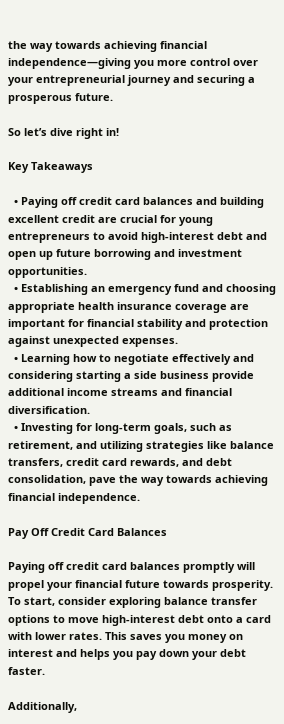the way towards achieving financial independence—giving you more control over your entrepreneurial journey and securing a prosperous future.

So let’s dive right in!

Key Takeaways

  • Paying off credit card balances and building excellent credit are crucial for young entrepreneurs to avoid high-interest debt and open up future borrowing and investment opportunities.
  • Establishing an emergency fund and choosing appropriate health insurance coverage are important for financial stability and protection against unexpected expenses.
  • Learning how to negotiate effectively and considering starting a side business provide additional income streams and financial diversification.
  • Investing for long-term goals, such as retirement, and utilizing strategies like balance transfers, credit card rewards, and debt consolidation, pave the way towards achieving financial independence.

Pay Off Credit Card Balances

Paying off credit card balances promptly will propel your financial future towards prosperity. To start, consider exploring balance transfer options to move high-interest debt onto a card with lower rates. This saves you money on interest and helps you pay down your debt faster.

Additionally,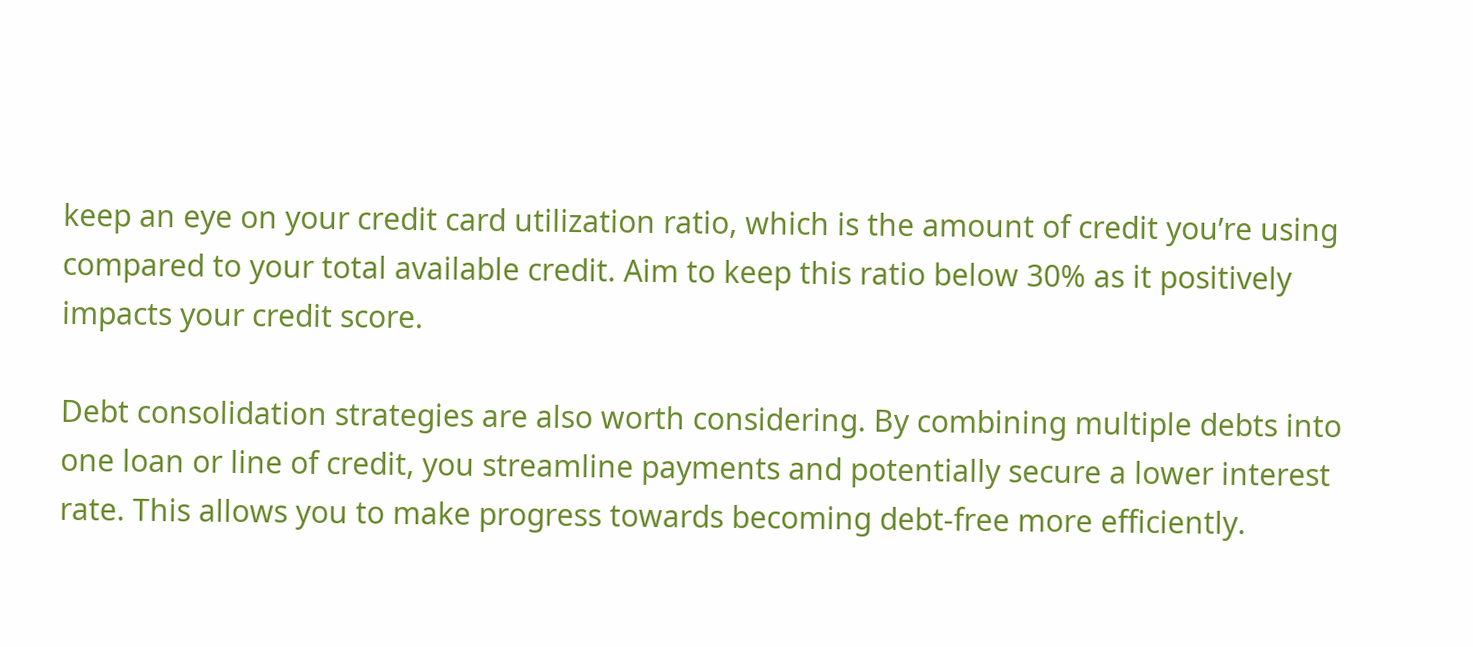keep an eye on your credit card utilization ratio, which is the amount of credit you’re using compared to your total available credit. Aim to keep this ratio below 30% as it positively impacts your credit score.

Debt consolidation strategies are also worth considering. By combining multiple debts into one loan or line of credit, you streamline payments and potentially secure a lower interest rate. This allows you to make progress towards becoming debt-free more efficiently.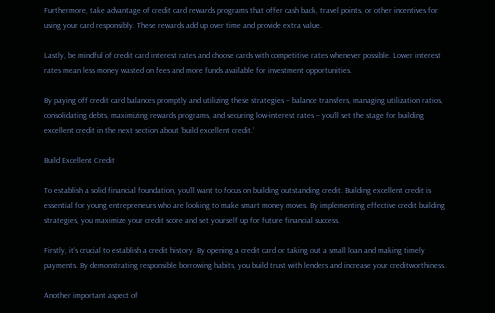Furthermore, take advantage of credit card rewards programs that offer cash back, travel points, or other incentives for using your card responsibly. These rewards add up over time and provide extra value.

Lastly, be mindful of credit card interest rates and choose cards with competitive rates whenever possible. Lower interest rates mean less money wasted on fees and more funds available for investment opportunities.

By paying off credit card balances promptly and utilizing these strategies – balance transfers, managing utilization ratios, consolidating debts, maximizing rewards programs, and securing low-interest rates – you’ll set the stage for building excellent credit in the next section about ‘build excellent credit.’

Build Excellent Credit

To establish a solid financial foundation, you’ll want to focus on building outstanding credit. Building excellent credit is essential for young entrepreneurs who are looking to make smart money moves. By implementing effective credit building strategies, you maximize your credit score and set yourself up for future financial success.

Firstly, it’s crucial to establish a credit history. By opening a credit card or taking out a small loan and making timely payments. By demonstrating responsible borrowing habits, you build trust with lenders and increase your creditworthiness.

Another important aspect of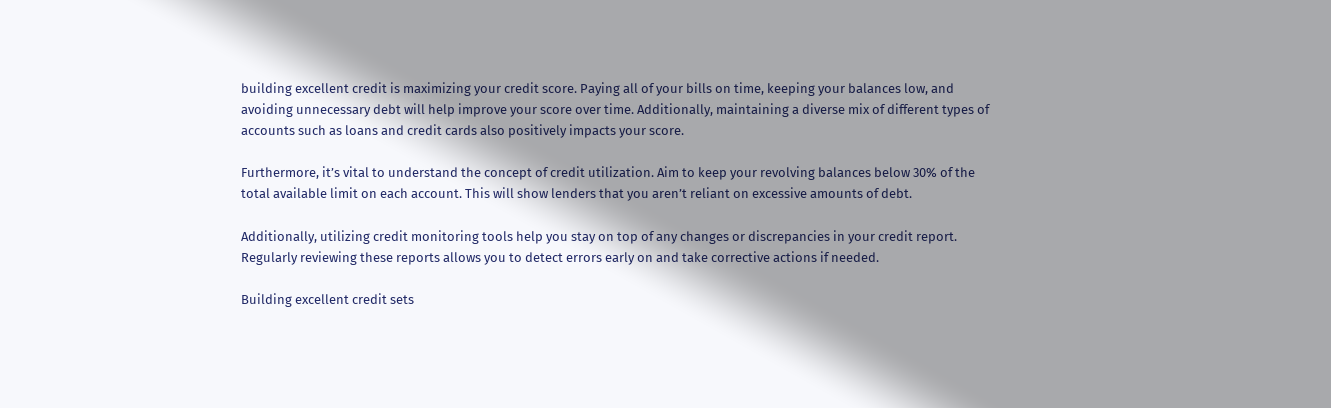building excellent credit is maximizing your credit score. Paying all of your bills on time, keeping your balances low, and avoiding unnecessary debt will help improve your score over time. Additionally, maintaining a diverse mix of different types of accounts such as loans and credit cards also positively impacts your score.

Furthermore, it’s vital to understand the concept of credit utilization. Aim to keep your revolving balances below 30% of the total available limit on each account. This will show lenders that you aren’t reliant on excessive amounts of debt.

Additionally, utilizing credit monitoring tools help you stay on top of any changes or discrepancies in your credit report. Regularly reviewing these reports allows you to detect errors early on and take corrective actions if needed.

Building excellent credit sets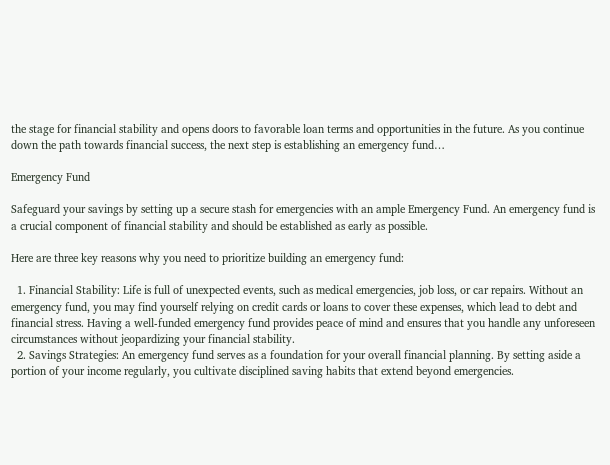the stage for financial stability and opens doors to favorable loan terms and opportunities in the future. As you continue down the path towards financial success, the next step is establishing an emergency fund…

Emergency Fund

Safeguard your savings by setting up a secure stash for emergencies with an ample Emergency Fund. An emergency fund is a crucial component of financial stability and should be established as early as possible.

Here are three key reasons why you need to prioritize building an emergency fund:

  1. Financial Stability: Life is full of unexpected events, such as medical emergencies, job loss, or car repairs. Without an emergency fund, you may find yourself relying on credit cards or loans to cover these expenses, which lead to debt and financial stress. Having a well-funded emergency fund provides peace of mind and ensures that you handle any unforeseen circumstances without jeopardizing your financial stability.
  2. Savings Strategies: An emergency fund serves as a foundation for your overall financial planning. By setting aside a portion of your income regularly, you cultivate disciplined saving habits that extend beyond emergencies.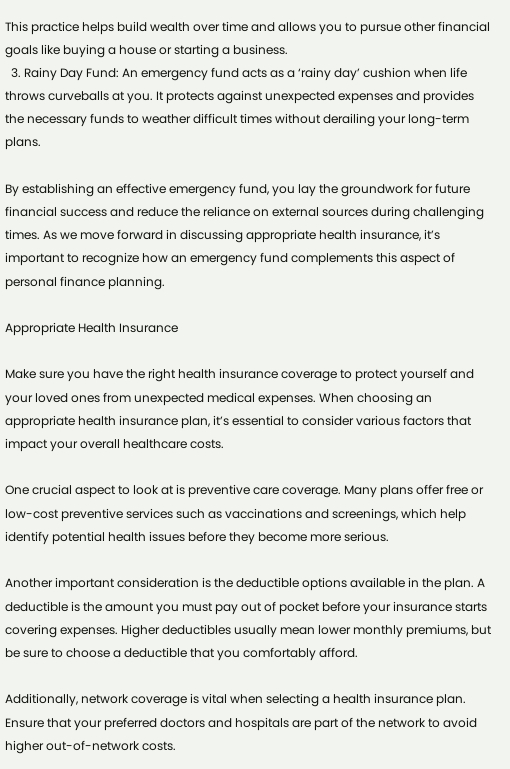This practice helps build wealth over time and allows you to pursue other financial goals like buying a house or starting a business.
  3. Rainy Day Fund: An emergency fund acts as a ‘rainy day’ cushion when life throws curveballs at you. It protects against unexpected expenses and provides the necessary funds to weather difficult times without derailing your long-term plans.

By establishing an effective emergency fund, you lay the groundwork for future financial success and reduce the reliance on external sources during challenging times. As we move forward in discussing appropriate health insurance, it’s important to recognize how an emergency fund complements this aspect of personal finance planning.

Appropriate Health Insurance

Make sure you have the right health insurance coverage to protect yourself and your loved ones from unexpected medical expenses. When choosing an appropriate health insurance plan, it’s essential to consider various factors that impact your overall healthcare costs.

One crucial aspect to look at is preventive care coverage. Many plans offer free or low-cost preventive services such as vaccinations and screenings, which help identify potential health issues before they become more serious.

Another important consideration is the deductible options available in the plan. A deductible is the amount you must pay out of pocket before your insurance starts covering expenses. Higher deductibles usually mean lower monthly premiums, but be sure to choose a deductible that you comfortably afford.

Additionally, network coverage is vital when selecting a health insurance plan. Ensure that your preferred doctors and hospitals are part of the network to avoid higher out-of-network costs.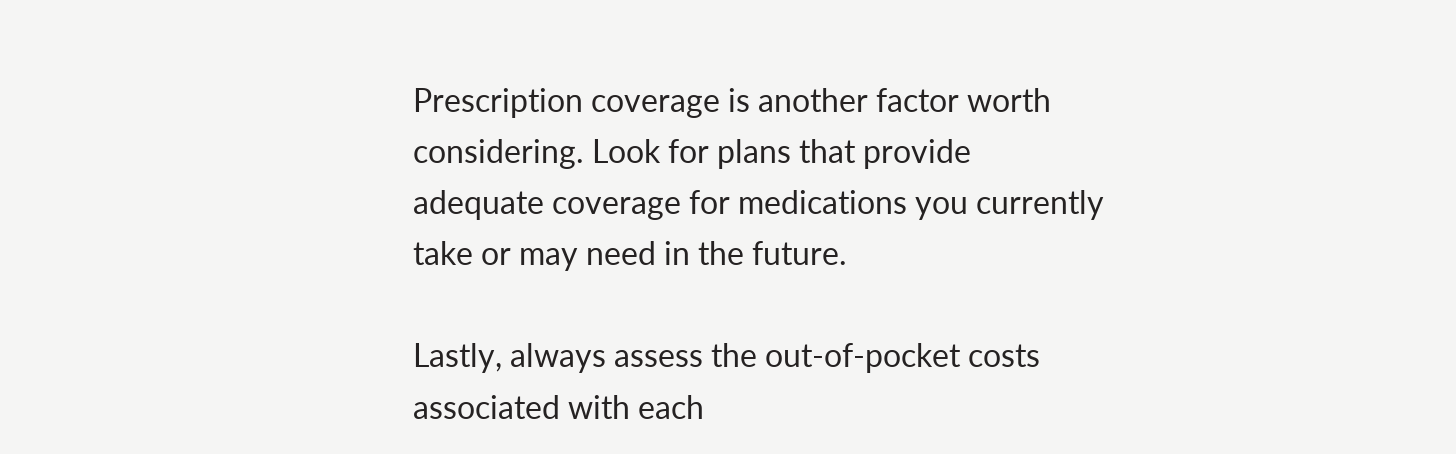Prescription coverage is another factor worth considering. Look for plans that provide adequate coverage for medications you currently take or may need in the future.

Lastly, always assess the out-of-pocket costs associated with each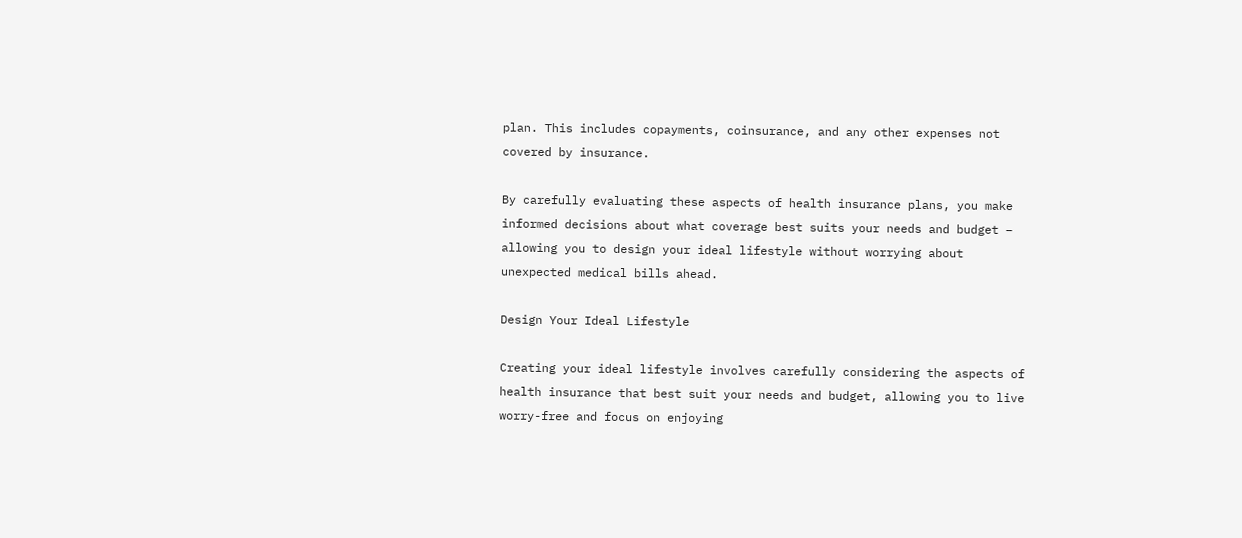plan. This includes copayments, coinsurance, and any other expenses not covered by insurance.

By carefully evaluating these aspects of health insurance plans, you make informed decisions about what coverage best suits your needs and budget – allowing you to design your ideal lifestyle without worrying about unexpected medical bills ahead.

Design Your Ideal Lifestyle

Creating your ideal lifestyle involves carefully considering the aspects of health insurance that best suit your needs and budget, allowing you to live worry-free and focus on enjoying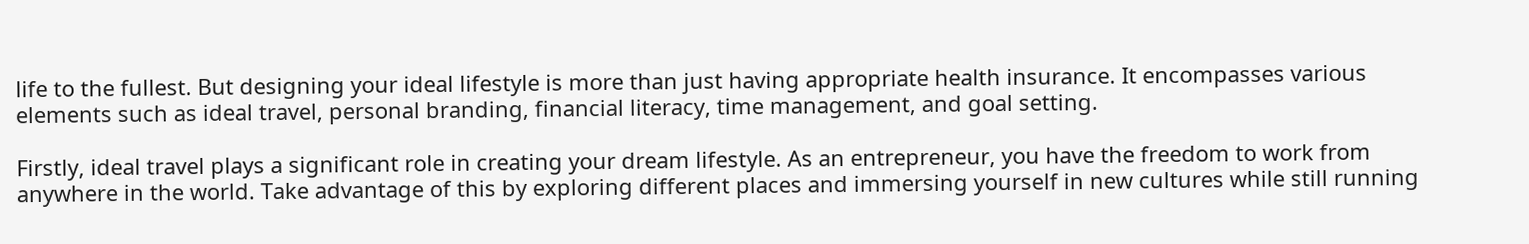life to the fullest. But designing your ideal lifestyle is more than just having appropriate health insurance. It encompasses various elements such as ideal travel, personal branding, financial literacy, time management, and goal setting.

Firstly, ideal travel plays a significant role in creating your dream lifestyle. As an entrepreneur, you have the freedom to work from anywhere in the world. Take advantage of this by exploring different places and immersing yourself in new cultures while still running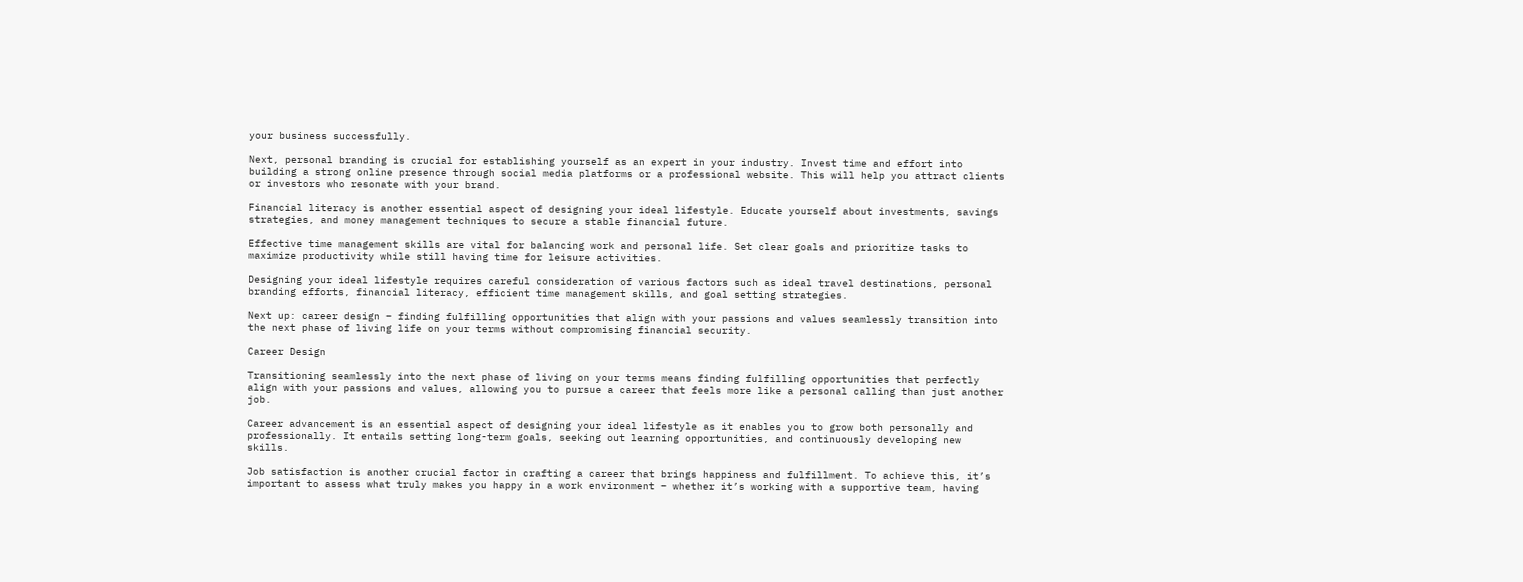your business successfully.

Next, personal branding is crucial for establishing yourself as an expert in your industry. Invest time and effort into building a strong online presence through social media platforms or a professional website. This will help you attract clients or investors who resonate with your brand.

Financial literacy is another essential aspect of designing your ideal lifestyle. Educate yourself about investments, savings strategies, and money management techniques to secure a stable financial future.

Effective time management skills are vital for balancing work and personal life. Set clear goals and prioritize tasks to maximize productivity while still having time for leisure activities.

Designing your ideal lifestyle requires careful consideration of various factors such as ideal travel destinations, personal branding efforts, financial literacy, efficient time management skills, and goal setting strategies.

Next up: career design – finding fulfilling opportunities that align with your passions and values seamlessly transition into the next phase of living life on your terms without compromising financial security.

Career Design

Transitioning seamlessly into the next phase of living on your terms means finding fulfilling opportunities that perfectly align with your passions and values, allowing you to pursue a career that feels more like a personal calling than just another job.

Career advancement is an essential aspect of designing your ideal lifestyle as it enables you to grow both personally and professionally. It entails setting long-term goals, seeking out learning opportunities, and continuously developing new skills.

Job satisfaction is another crucial factor in crafting a career that brings happiness and fulfillment. To achieve this, it’s important to assess what truly makes you happy in a work environment – whether it’s working with a supportive team, having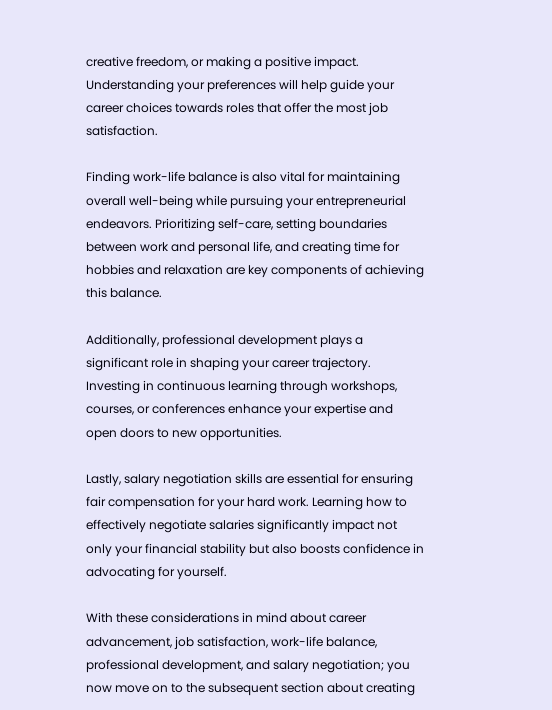creative freedom, or making a positive impact. Understanding your preferences will help guide your career choices towards roles that offer the most job satisfaction.

Finding work-life balance is also vital for maintaining overall well-being while pursuing your entrepreneurial endeavors. Prioritizing self-care, setting boundaries between work and personal life, and creating time for hobbies and relaxation are key components of achieving this balance.

Additionally, professional development plays a significant role in shaping your career trajectory. Investing in continuous learning through workshops, courses, or conferences enhance your expertise and open doors to new opportunities.

Lastly, salary negotiation skills are essential for ensuring fair compensation for your hard work. Learning how to effectively negotiate salaries significantly impact not only your financial stability but also boosts confidence in advocating for yourself.

With these considerations in mind about career advancement, job satisfaction, work-life balance, professional development, and salary negotiation; you now move on to the subsequent section about creating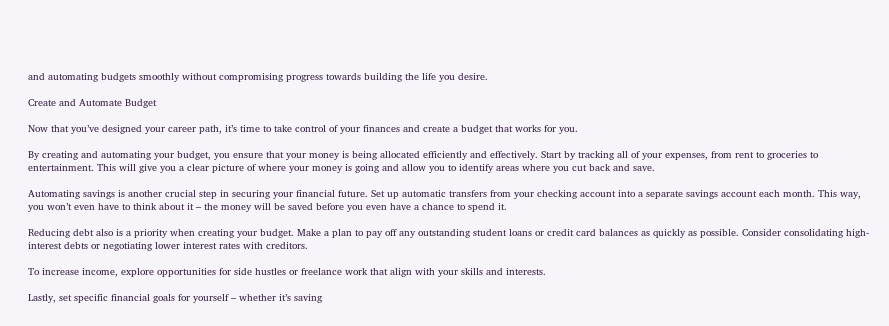and automating budgets smoothly without compromising progress towards building the life you desire.

Create and Automate Budget

Now that you’ve designed your career path, it’s time to take control of your finances and create a budget that works for you.

By creating and automating your budget, you ensure that your money is being allocated efficiently and effectively. Start by tracking all of your expenses, from rent to groceries to entertainment. This will give you a clear picture of where your money is going and allow you to identify areas where you cut back and save.

Automating savings is another crucial step in securing your financial future. Set up automatic transfers from your checking account into a separate savings account each month. This way, you won’t even have to think about it – the money will be saved before you even have a chance to spend it.

Reducing debt also is a priority when creating your budget. Make a plan to pay off any outstanding student loans or credit card balances as quickly as possible. Consider consolidating high-interest debts or negotiating lower interest rates with creditors.

To increase income, explore opportunities for side hustles or freelance work that align with your skills and interests.

Lastly, set specific financial goals for yourself – whether it’s saving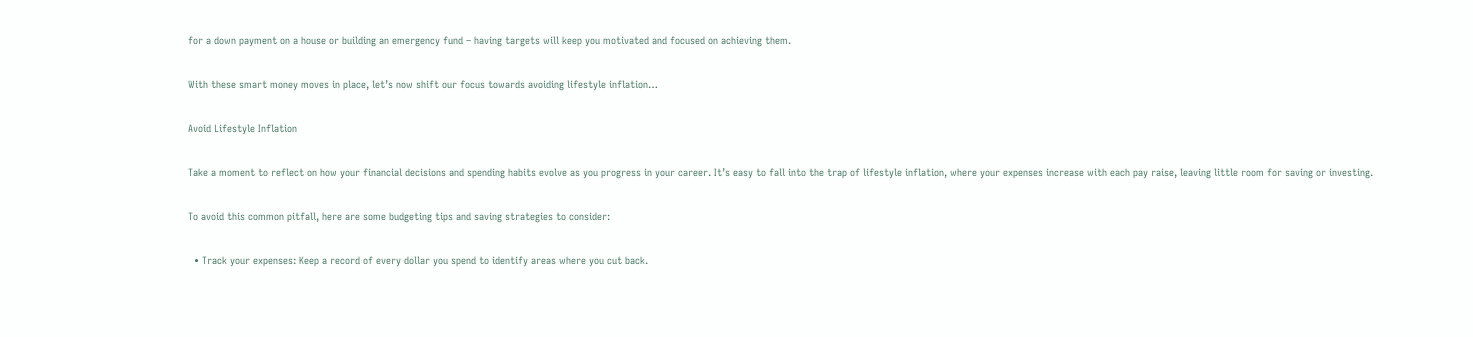for a down payment on a house or building an emergency fund – having targets will keep you motivated and focused on achieving them.

With these smart money moves in place, let’s now shift our focus towards avoiding lifestyle inflation…

Avoid Lifestyle Inflation

Take a moment to reflect on how your financial decisions and spending habits evolve as you progress in your career. It’s easy to fall into the trap of lifestyle inflation, where your expenses increase with each pay raise, leaving little room for saving or investing.

To avoid this common pitfall, here are some budgeting tips and saving strategies to consider:

  • Track your expenses: Keep a record of every dollar you spend to identify areas where you cut back.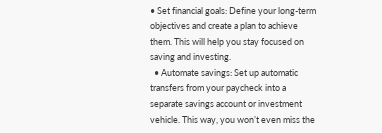• Set financial goals: Define your long-term objectives and create a plan to achieve them. This will help you stay focused on saving and investing.
  • Automate savings: Set up automatic transfers from your paycheck into a separate savings account or investment vehicle. This way, you won’t even miss the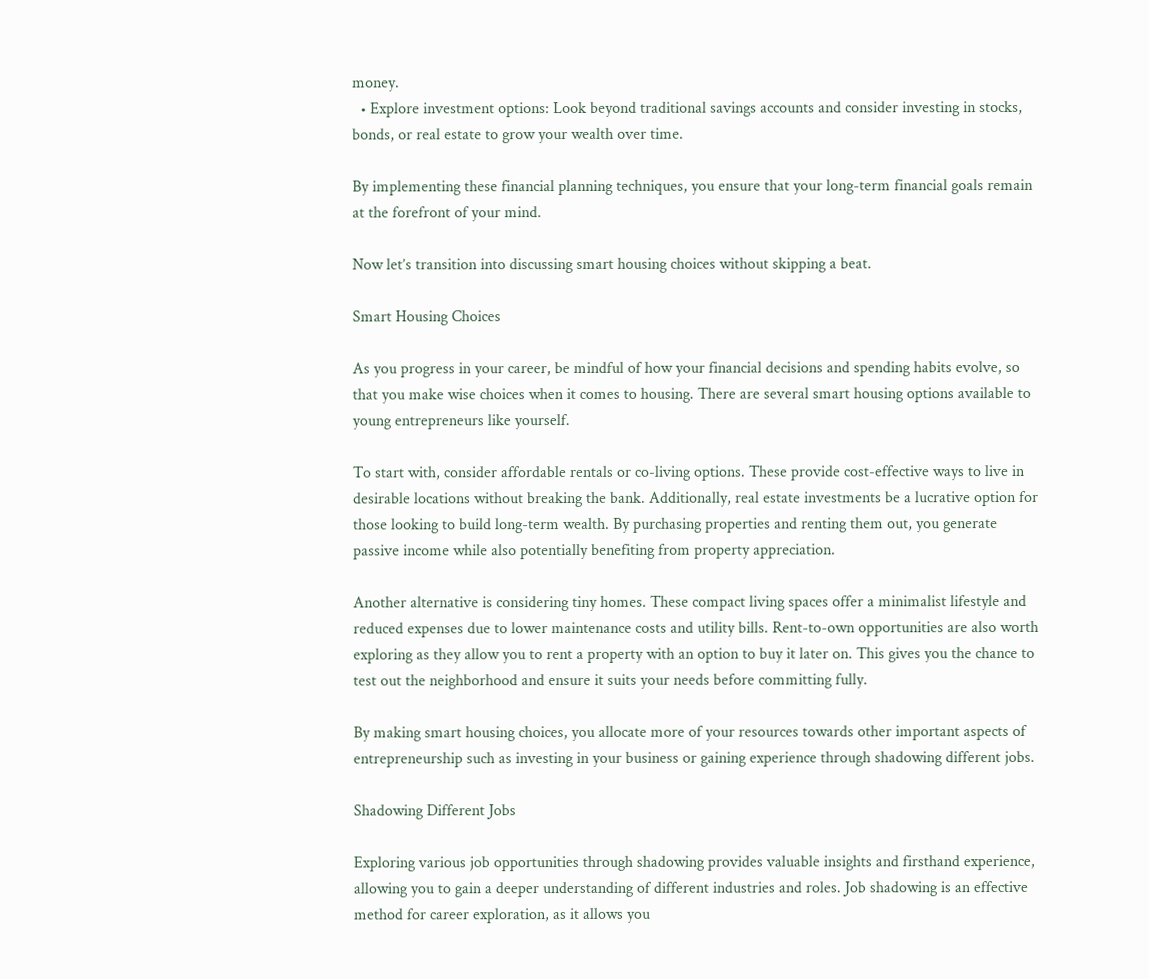money.
  • Explore investment options: Look beyond traditional savings accounts and consider investing in stocks, bonds, or real estate to grow your wealth over time.

By implementing these financial planning techniques, you ensure that your long-term financial goals remain at the forefront of your mind.

Now let’s transition into discussing smart housing choices without skipping a beat.

Smart Housing Choices

As you progress in your career, be mindful of how your financial decisions and spending habits evolve, so that you make wise choices when it comes to housing. There are several smart housing options available to young entrepreneurs like yourself.

To start with, consider affordable rentals or co-living options. These provide cost-effective ways to live in desirable locations without breaking the bank. Additionally, real estate investments be a lucrative option for those looking to build long-term wealth. By purchasing properties and renting them out, you generate passive income while also potentially benefiting from property appreciation.

Another alternative is considering tiny homes. These compact living spaces offer a minimalist lifestyle and reduced expenses due to lower maintenance costs and utility bills. Rent-to-own opportunities are also worth exploring as they allow you to rent a property with an option to buy it later on. This gives you the chance to test out the neighborhood and ensure it suits your needs before committing fully.

By making smart housing choices, you allocate more of your resources towards other important aspects of entrepreneurship such as investing in your business or gaining experience through shadowing different jobs.

Shadowing Different Jobs

Exploring various job opportunities through shadowing provides valuable insights and firsthand experience, allowing you to gain a deeper understanding of different industries and roles. Job shadowing is an effective method for career exploration, as it allows you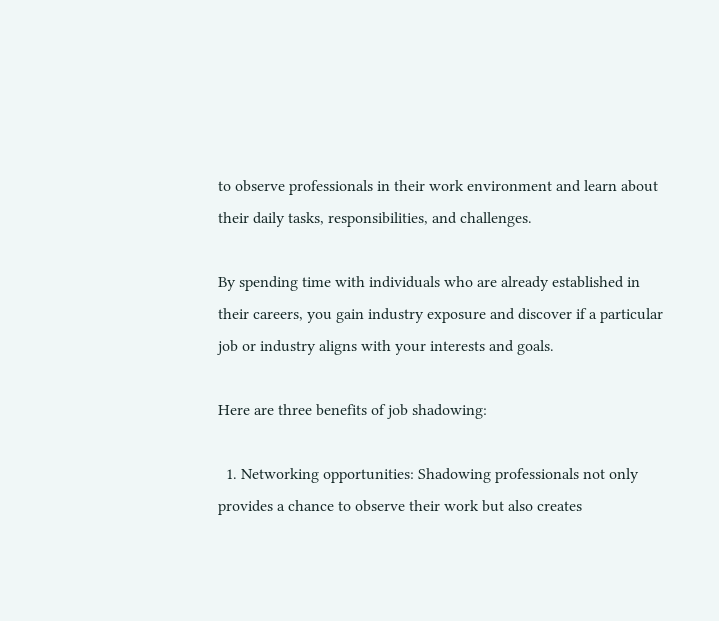to observe professionals in their work environment and learn about their daily tasks, responsibilities, and challenges.

By spending time with individuals who are already established in their careers, you gain industry exposure and discover if a particular job or industry aligns with your interests and goals.

Here are three benefits of job shadowing:

  1. Networking opportunities: Shadowing professionals not only provides a chance to observe their work but also creates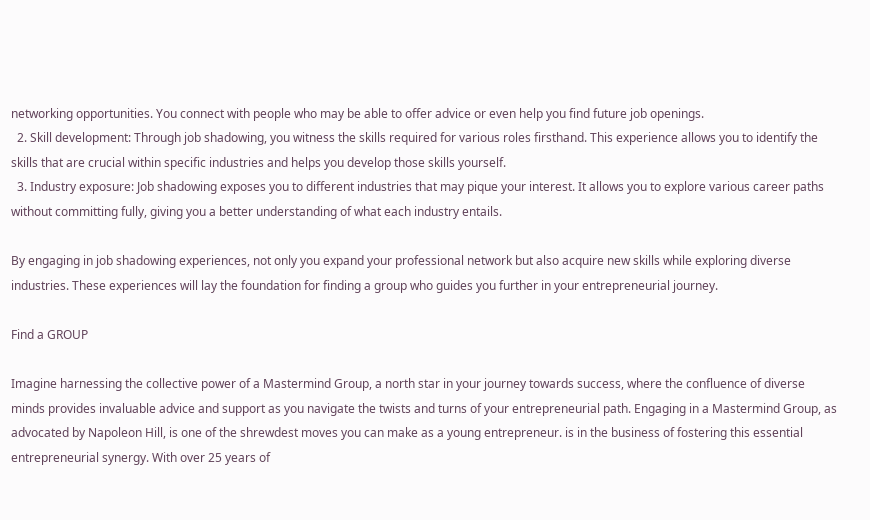networking opportunities. You connect with people who may be able to offer advice or even help you find future job openings.
  2. Skill development: Through job shadowing, you witness the skills required for various roles firsthand. This experience allows you to identify the skills that are crucial within specific industries and helps you develop those skills yourself.
  3. Industry exposure: Job shadowing exposes you to different industries that may pique your interest. It allows you to explore various career paths without committing fully, giving you a better understanding of what each industry entails.

By engaging in job shadowing experiences, not only you expand your professional network but also acquire new skills while exploring diverse industries. These experiences will lay the foundation for finding a group who guides you further in your entrepreneurial journey.

Find a GROUP

Imagine harnessing the collective power of a Mastermind Group, a north star in your journey towards success, where the confluence of diverse minds provides invaluable advice and support as you navigate the twists and turns of your entrepreneurial path. Engaging in a Mastermind Group, as advocated by Napoleon Hill, is one of the shrewdest moves you can make as a young entrepreneur. is in the business of fostering this essential entrepreneurial synergy. With over 25 years of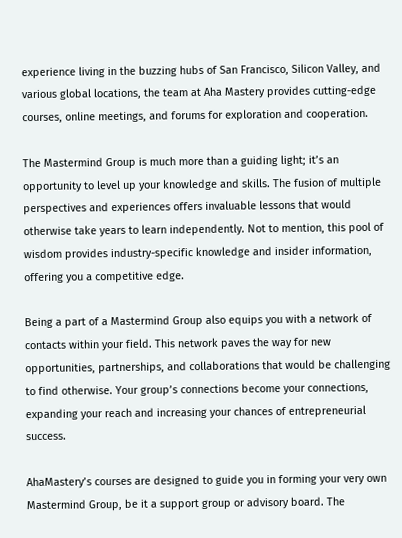experience living in the buzzing hubs of San Francisco, Silicon Valley, and various global locations, the team at Aha Mastery provides cutting-edge courses, online meetings, and forums for exploration and cooperation.

The Mastermind Group is much more than a guiding light; it’s an opportunity to level up your knowledge and skills. The fusion of multiple perspectives and experiences offers invaluable lessons that would otherwise take years to learn independently. Not to mention, this pool of wisdom provides industry-specific knowledge and insider information, offering you a competitive edge.

Being a part of a Mastermind Group also equips you with a network of contacts within your field. This network paves the way for new opportunities, partnerships, and collaborations that would be challenging to find otherwise. Your group’s connections become your connections, expanding your reach and increasing your chances of entrepreneurial success.

AhaMastery’s courses are designed to guide you in forming your very own Mastermind Group, be it a support group or advisory board. The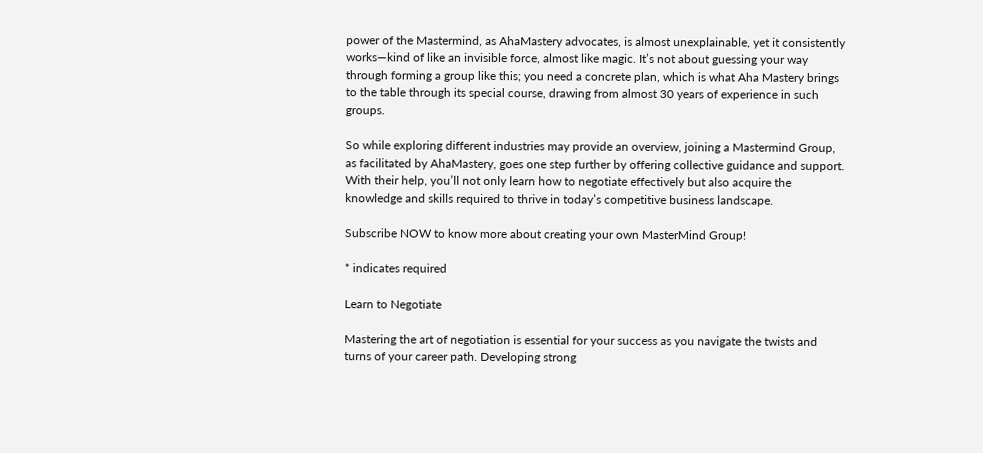power of the Mastermind, as AhaMastery advocates, is almost unexplainable, yet it consistently works—kind of like an invisible force, almost like magic. It’s not about guessing your way through forming a group like this; you need a concrete plan, which is what Aha Mastery brings to the table through its special course, drawing from almost 30 years of experience in such groups.

So while exploring different industries may provide an overview, joining a Mastermind Group, as facilitated by AhaMastery, goes one step further by offering collective guidance and support. With their help, you’ll not only learn how to negotiate effectively but also acquire the knowledge and skills required to thrive in today’s competitive business landscape.

Subscribe NOW to know more about creating your own MasterMind Group!

* indicates required

Learn to Negotiate

Mastering the art of negotiation is essential for your success as you navigate the twists and turns of your career path. Developing strong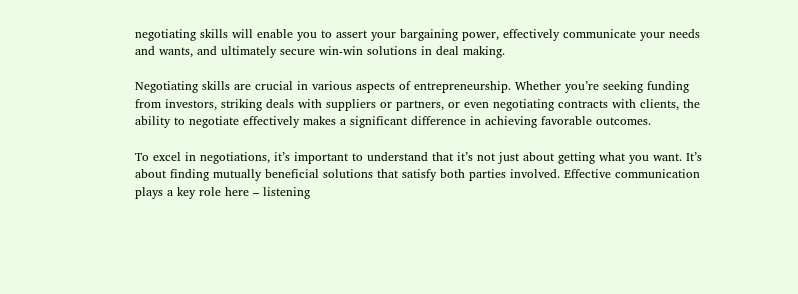negotiating skills will enable you to assert your bargaining power, effectively communicate your needs and wants, and ultimately secure win-win solutions in deal making.

Negotiating skills are crucial in various aspects of entrepreneurship. Whether you’re seeking funding from investors, striking deals with suppliers or partners, or even negotiating contracts with clients, the ability to negotiate effectively makes a significant difference in achieving favorable outcomes.

To excel in negotiations, it’s important to understand that it’s not just about getting what you want. It’s about finding mutually beneficial solutions that satisfy both parties involved. Effective communication plays a key role here – listening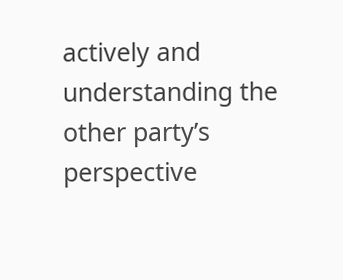actively and understanding the other party’s perspective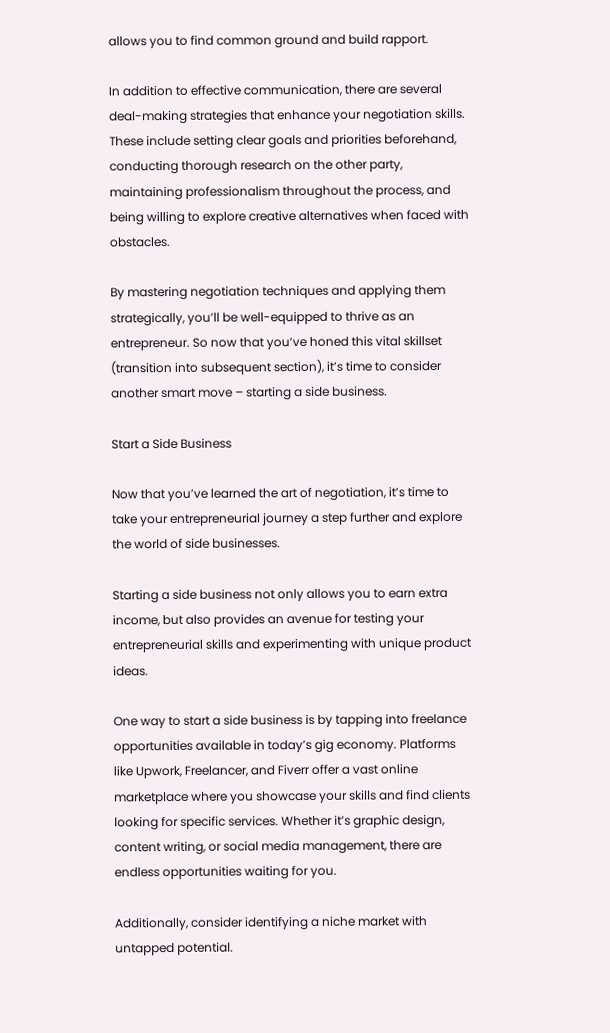allows you to find common ground and build rapport.

In addition to effective communication, there are several deal-making strategies that enhance your negotiation skills. These include setting clear goals and priorities beforehand, conducting thorough research on the other party, maintaining professionalism throughout the process, and being willing to explore creative alternatives when faced with obstacles.

By mastering negotiation techniques and applying them strategically, you’ll be well-equipped to thrive as an entrepreneur. So now that you’ve honed this vital skillset (transition into subsequent section), it’s time to consider another smart move – starting a side business.

Start a Side Business

Now that you’ve learned the art of negotiation, it’s time to take your entrepreneurial journey a step further and explore the world of side businesses.

Starting a side business not only allows you to earn extra income, but also provides an avenue for testing your entrepreneurial skills and experimenting with unique product ideas.

One way to start a side business is by tapping into freelance opportunities available in today’s gig economy. Platforms like Upwork, Freelancer, and Fiverr offer a vast online marketplace where you showcase your skills and find clients looking for specific services. Whether it’s graphic design, content writing, or social media management, there are endless opportunities waiting for you.

Additionally, consider identifying a niche market with untapped potential.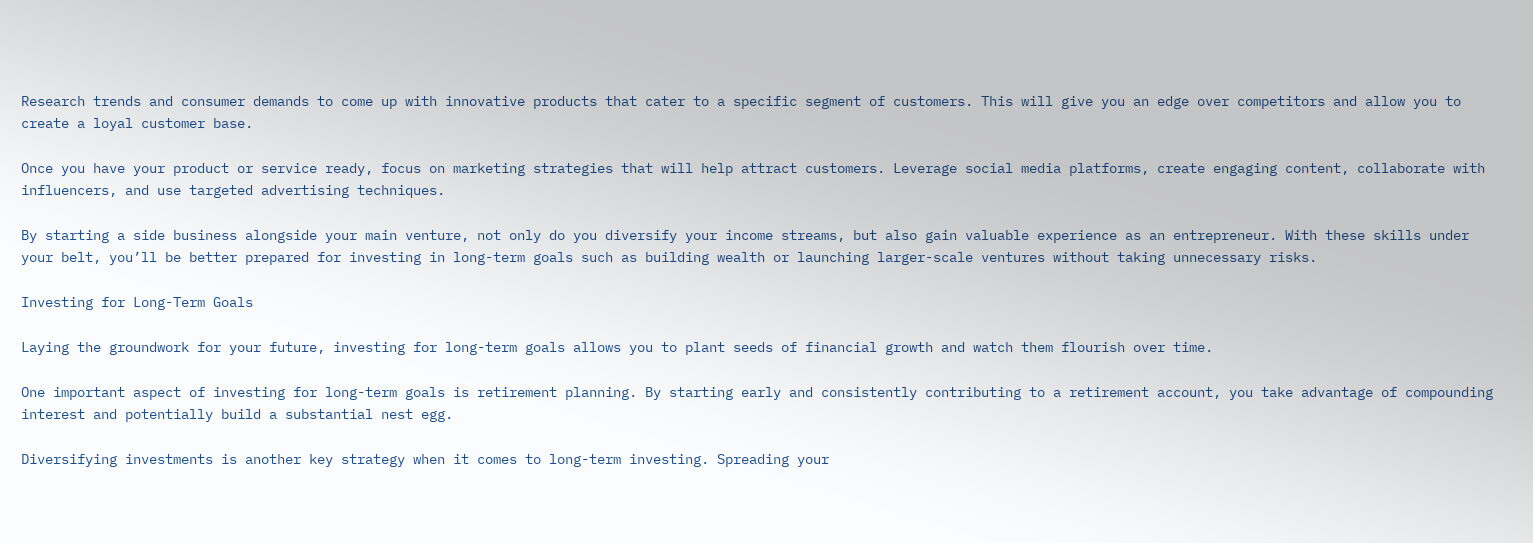Research trends and consumer demands to come up with innovative products that cater to a specific segment of customers. This will give you an edge over competitors and allow you to create a loyal customer base.

Once you have your product or service ready, focus on marketing strategies that will help attract customers. Leverage social media platforms, create engaging content, collaborate with influencers, and use targeted advertising techniques.

By starting a side business alongside your main venture, not only do you diversify your income streams, but also gain valuable experience as an entrepreneur. With these skills under your belt, you’ll be better prepared for investing in long-term goals such as building wealth or launching larger-scale ventures without taking unnecessary risks.

Investing for Long-Term Goals

Laying the groundwork for your future, investing for long-term goals allows you to plant seeds of financial growth and watch them flourish over time.

One important aspect of investing for long-term goals is retirement planning. By starting early and consistently contributing to a retirement account, you take advantage of compounding interest and potentially build a substantial nest egg.

Diversifying investments is another key strategy when it comes to long-term investing. Spreading your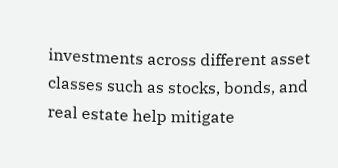investments across different asset classes such as stocks, bonds, and real estate help mitigate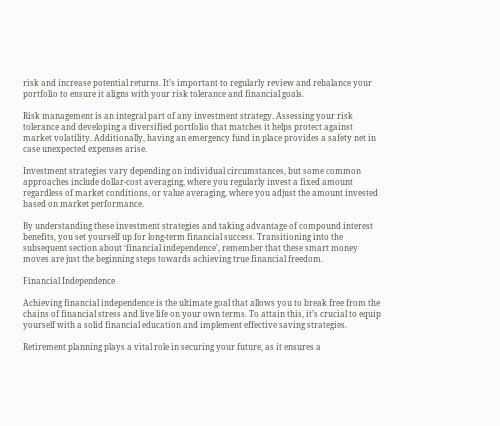risk and increase potential returns. It’s important to regularly review and rebalance your portfolio to ensure it aligns with your risk tolerance and financial goals.

Risk management is an integral part of any investment strategy. Assessing your risk tolerance and developing a diversified portfolio that matches it helps protect against market volatility. Additionally, having an emergency fund in place provides a safety net in case unexpected expenses arise.

Investment strategies vary depending on individual circumstances, but some common approaches include dollar-cost averaging, where you regularly invest a fixed amount regardless of market conditions, or value averaging, where you adjust the amount invested based on market performance.

By understanding these investment strategies and taking advantage of compound interest benefits, you set yourself up for long-term financial success. Transitioning into the subsequent section about ‘financial independence’, remember that these smart money moves are just the beginning steps towards achieving true financial freedom.

Financial Independence

Achieving financial independence is the ultimate goal that allows you to break free from the chains of financial stress and live life on your own terms. To attain this, it’s crucial to equip yourself with a solid financial education and implement effective saving strategies.

Retirement planning plays a vital role in securing your future, as it ensures a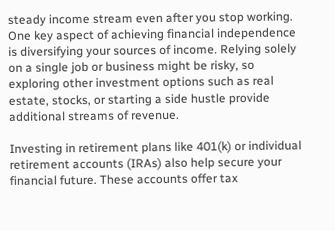steady income stream even after you stop working. One key aspect of achieving financial independence is diversifying your sources of income. Relying solely on a single job or business might be risky, so exploring other investment options such as real estate, stocks, or starting a side hustle provide additional streams of revenue.

Investing in retirement plans like 401(k) or individual retirement accounts (IRAs) also help secure your financial future. These accounts offer tax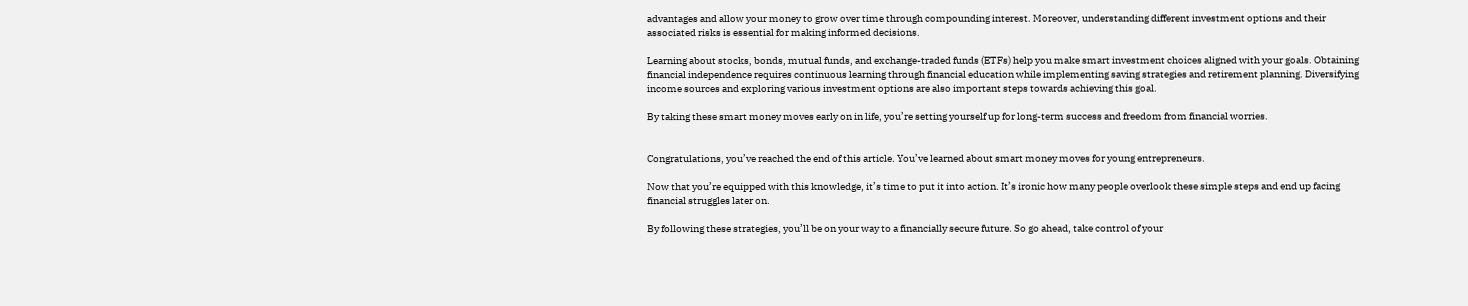advantages and allow your money to grow over time through compounding interest. Moreover, understanding different investment options and their associated risks is essential for making informed decisions.

Learning about stocks, bonds, mutual funds, and exchange-traded funds (ETFs) help you make smart investment choices aligned with your goals. Obtaining financial independence requires continuous learning through financial education while implementing saving strategies and retirement planning. Diversifying income sources and exploring various investment options are also important steps towards achieving this goal.

By taking these smart money moves early on in life, you’re setting yourself up for long-term success and freedom from financial worries.


Congratulations, you’ve reached the end of this article. You’ve learned about smart money moves for young entrepreneurs.

Now that you’re equipped with this knowledge, it’s time to put it into action. It’s ironic how many people overlook these simple steps and end up facing financial struggles later on.

By following these strategies, you’ll be on your way to a financially secure future. So go ahead, take control of your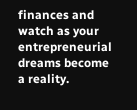finances and watch as your entrepreneurial dreams become a reality.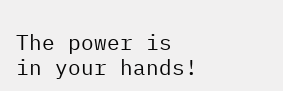The power is in your hands!